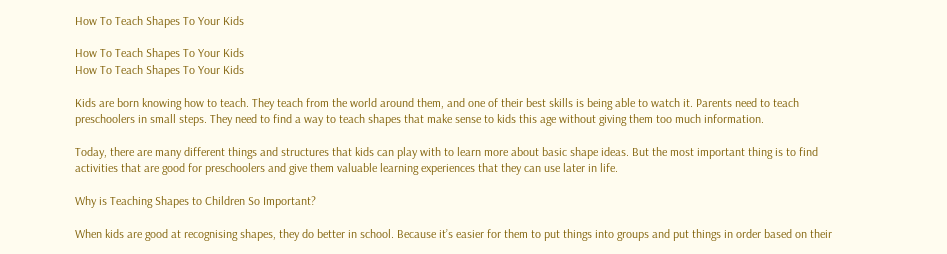How To Teach Shapes To Your Kids

How To Teach Shapes To Your Kids
How To Teach Shapes To Your Kids

Kids are born knowing how to teach. They teach from the world around them, and one of their best skills is being able to watch it. Parents need to teach preschoolers in small steps. They need to find a way to teach shapes that make sense to kids this age without giving them too much information.

Today, there are many different things and structures that kids can play with to learn more about basic shape ideas. But the most important thing is to find activities that are good for preschoolers and give them valuable learning experiences that they can use later in life.

Why is Teaching Shapes to Children So Important?

When kids are good at recognising shapes, they do better in school. Because it’s easier for them to put things into groups and put things in order based on their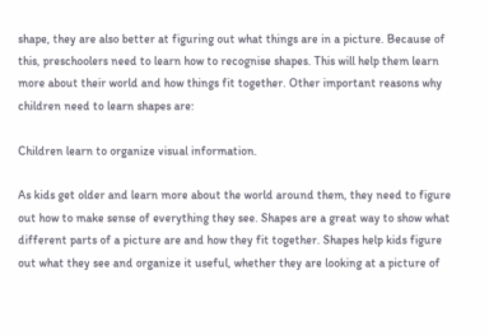shape, they are also better at figuring out what things are in a picture. Because of this, preschoolers need to learn how to recognise shapes. This will help them learn more about their world and how things fit together. Other important reasons why children need to learn shapes are:

Children learn to organize visual information.

As kids get older and learn more about the world around them, they need to figure out how to make sense of everything they see. Shapes are a great way to show what different parts of a picture are and how they fit together. Shapes help kids figure out what they see and organize it useful, whether they are looking at a picture of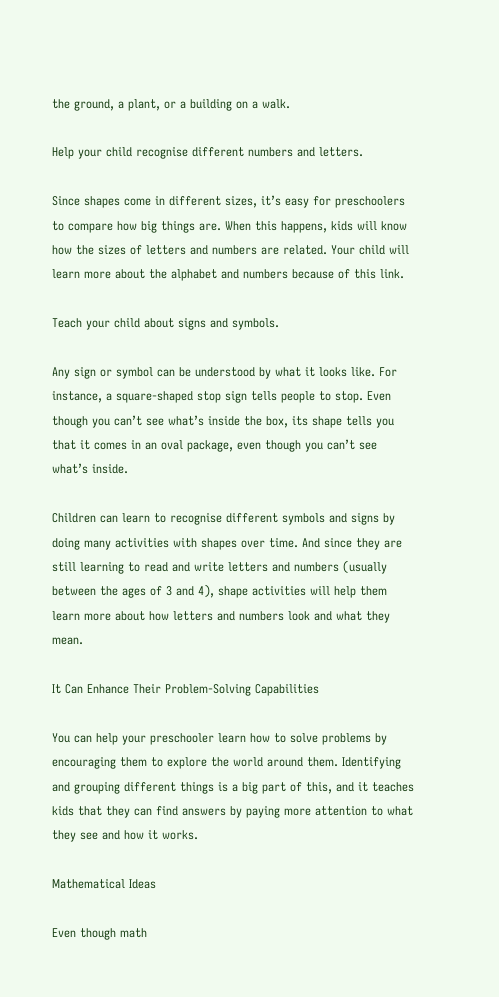the ground, a plant, or a building on a walk.

Help your child recognise different numbers and letters.

Since shapes come in different sizes, it’s easy for preschoolers to compare how big things are. When this happens, kids will know how the sizes of letters and numbers are related. Your child will learn more about the alphabet and numbers because of this link.

Teach your child about signs and symbols.

Any sign or symbol can be understood by what it looks like. For instance, a square-shaped stop sign tells people to stop. Even though you can’t see what’s inside the box, its shape tells you that it comes in an oval package, even though you can’t see what’s inside.

Children can learn to recognise different symbols and signs by doing many activities with shapes over time. And since they are still learning to read and write letters and numbers (usually between the ages of 3 and 4), shape activities will help them learn more about how letters and numbers look and what they mean.

It Can Enhance Their Problem-Solving Capabilities

You can help your preschooler learn how to solve problems by encouraging them to explore the world around them. Identifying and grouping different things is a big part of this, and it teaches kids that they can find answers by paying more attention to what they see and how it works.

Mathematical Ideas

Even though math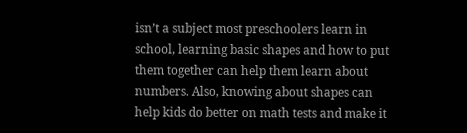isn’t a subject most preschoolers learn in school, learning basic shapes and how to put them together can help them learn about numbers. Also, knowing about shapes can help kids do better on math tests and make it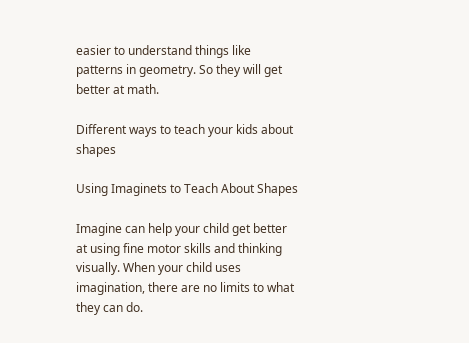easier to understand things like patterns in geometry. So they will get better at math.

Different ways to teach your kids about shapes

Using Imaginets to Teach About Shapes

Imagine can help your child get better at using fine motor skills and thinking visually. When your child uses imagination, there are no limits to what they can do.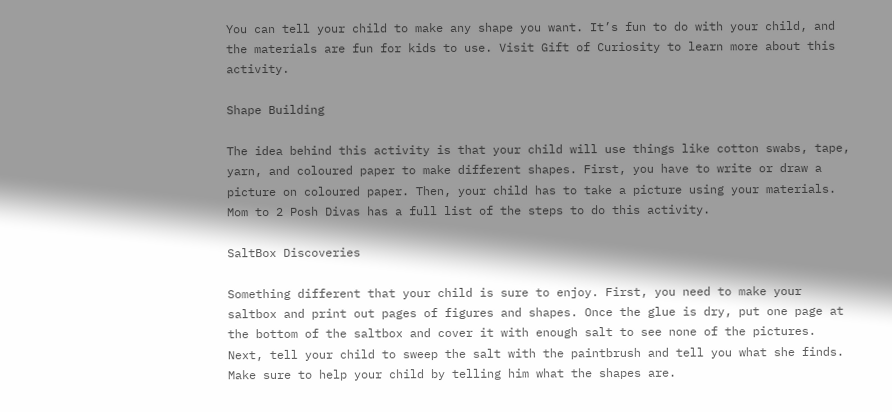You can tell your child to make any shape you want. It’s fun to do with your child, and the materials are fun for kids to use. Visit Gift of Curiosity to learn more about this activity.

Shape Building

The idea behind this activity is that your child will use things like cotton swabs, tape, yarn, and coloured paper to make different shapes. First, you have to write or draw a picture on coloured paper. Then, your child has to take a picture using your materials. Mom to 2 Posh Divas has a full list of the steps to do this activity.

SaltBox Discoveries

Something different that your child is sure to enjoy. First, you need to make your saltbox and print out pages of figures and shapes. Once the glue is dry, put one page at the bottom of the saltbox and cover it with enough salt to see none of the pictures. Next, tell your child to sweep the salt with the paintbrush and tell you what she finds. Make sure to help your child by telling him what the shapes are.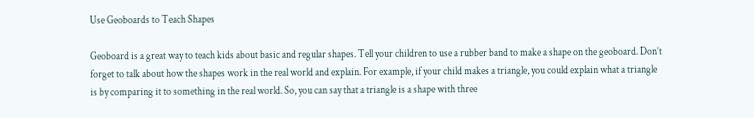Use Geoboards to Teach Shapes

Geoboard is a great way to teach kids about basic and regular shapes. Tell your children to use a rubber band to make a shape on the geoboard. Don’t forget to talk about how the shapes work in the real world and explain. For example, if your child makes a triangle, you could explain what a triangle is by comparing it to something in the real world. So, you can say that a triangle is a shape with three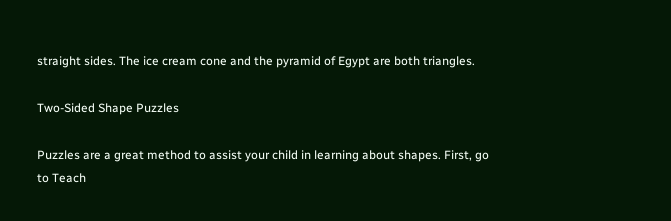straight sides. The ice cream cone and the pyramid of Egypt are both triangles.

Two-Sided Shape Puzzles

Puzzles are a great method to assist your child in learning about shapes. First, go to Teach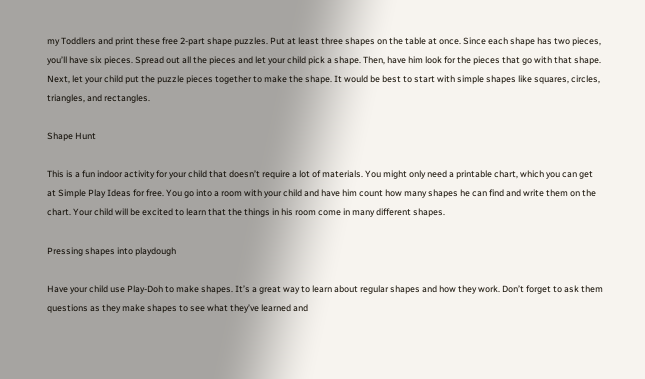my Toddlers and print these free 2-part shape puzzles. Put at least three shapes on the table at once. Since each shape has two pieces, you’ll have six pieces. Spread out all the pieces and let your child pick a shape. Then, have him look for the pieces that go with that shape. Next, let your child put the puzzle pieces together to make the shape. It would be best to start with simple shapes like squares, circles, triangles, and rectangles.

Shape Hunt

This is a fun indoor activity for your child that doesn’t require a lot of materials. You might only need a printable chart, which you can get at Simple Play Ideas for free. You go into a room with your child and have him count how many shapes he can find and write them on the chart. Your child will be excited to learn that the things in his room come in many different shapes.

Pressing shapes into playdough

Have your child use Play-Doh to make shapes. It’s a great way to learn about regular shapes and how they work. Don’t forget to ask them questions as they make shapes to see what they’ve learned and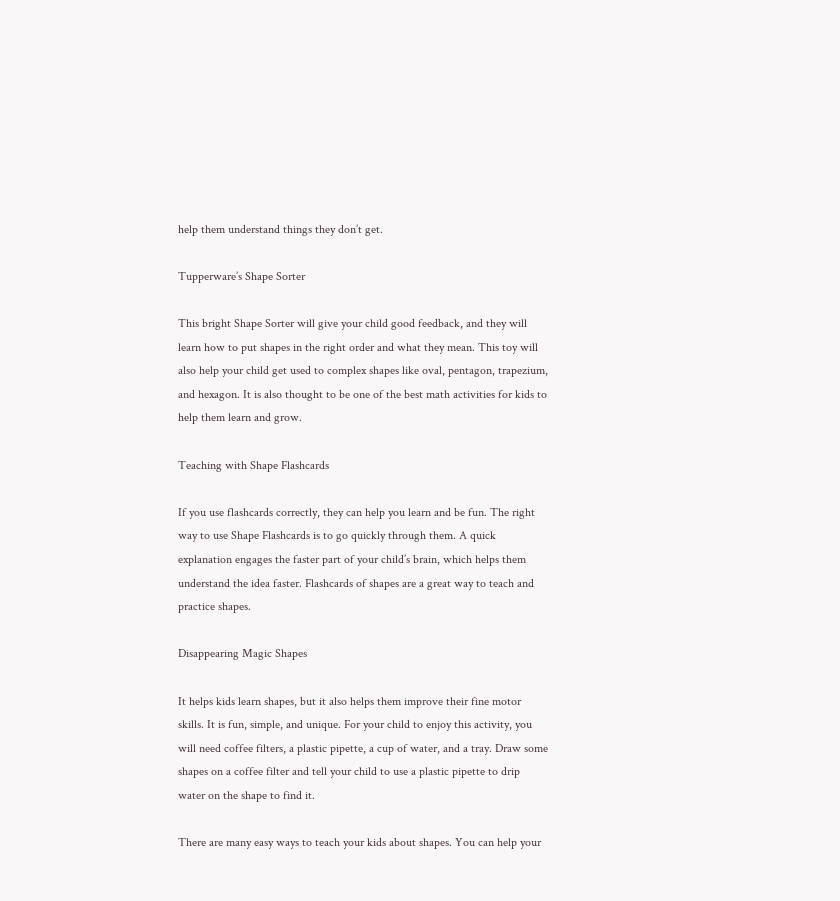help them understand things they don’t get.

Tupperware’s Shape Sorter

This bright Shape Sorter will give your child good feedback, and they will learn how to put shapes in the right order and what they mean. This toy will also help your child get used to complex shapes like oval, pentagon, trapezium, and hexagon. It is also thought to be one of the best math activities for kids to help them learn and grow.

Teaching with Shape Flashcards

If you use flashcards correctly, they can help you learn and be fun. The right way to use Shape Flashcards is to go quickly through them. A quick explanation engages the faster part of your child’s brain, which helps them understand the idea faster. Flashcards of shapes are a great way to teach and practice shapes.

Disappearing Magic Shapes

It helps kids learn shapes, but it also helps them improve their fine motor skills. It is fun, simple, and unique. For your child to enjoy this activity, you will need coffee filters, a plastic pipette, a cup of water, and a tray. Draw some shapes on a coffee filter and tell your child to use a plastic pipette to drip water on the shape to find it.

There are many easy ways to teach your kids about shapes. You can help your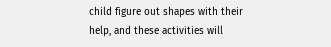child figure out shapes with their help, and these activities will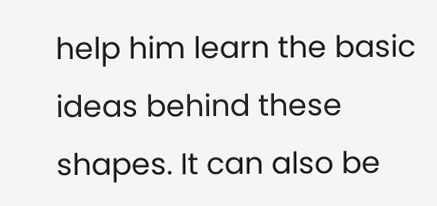help him learn the basic ideas behind these shapes. It can also be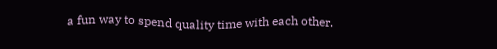a fun way to spend quality time with each other.